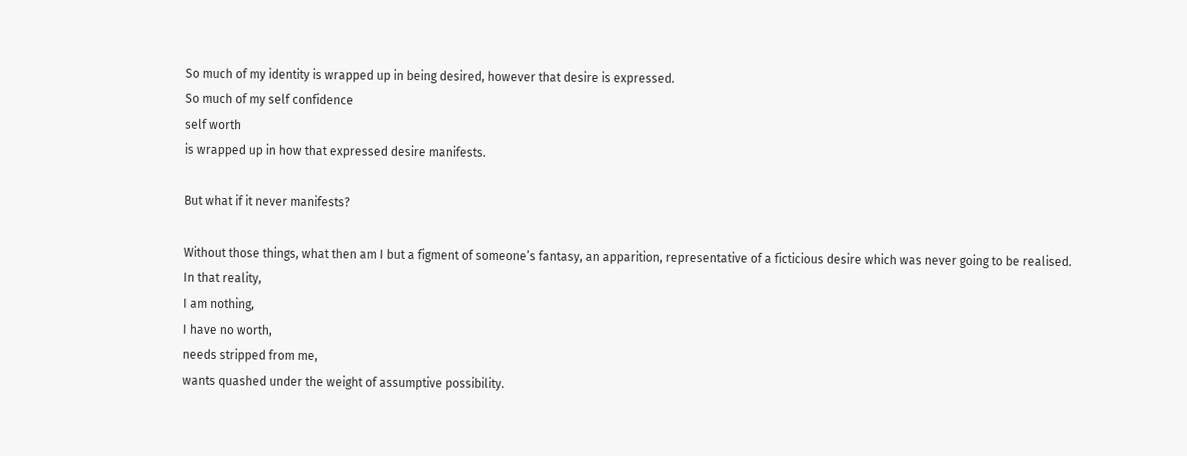So much of my identity is wrapped up in being desired, however that desire is expressed.
So much of my self confidence
self worth
is wrapped up in how that expressed desire manifests.

But what if it never manifests?

Without those things, what then am I but a figment of someone’s fantasy, an apparition, representative of a ficticious desire which was never going to be realised.
In that reality,
I am nothing,
I have no worth,
needs stripped from me,
wants quashed under the weight of assumptive possibility.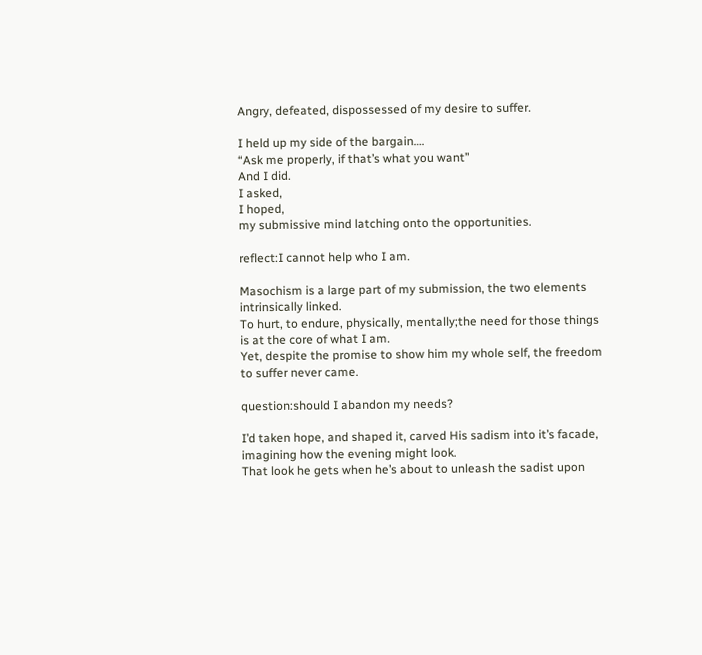Angry, defeated, dispossessed of my desire to suffer.

I held up my side of the bargain….
“Ask me properly, if that’s what you want”
And I did.
I asked,
I hoped,
my submissive mind latching onto the opportunities.

reflect:I cannot help who I am.

Masochism is a large part of my submission, the two elements intrinsically linked.
To hurt, to endure, physically, mentally;the need for those things is at the core of what I am.
Yet, despite the promise to show him my whole self, the freedom to suffer never came.

question:should I abandon my needs?

I’d taken hope, and shaped it, carved His sadism into it’s facade, imagining how the evening might look.
That look he gets when he’s about to unleash the sadist upon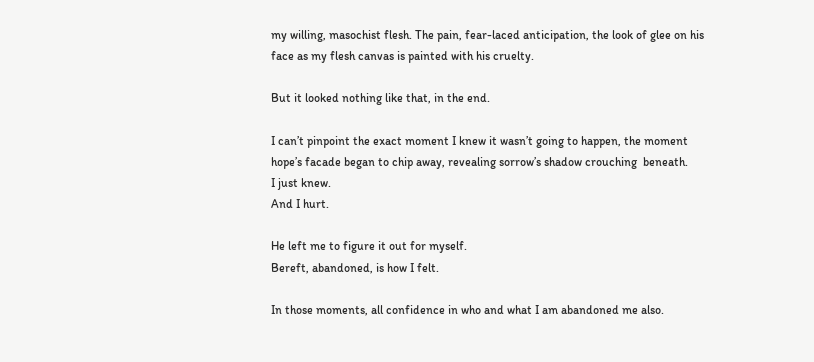my willing, masochist flesh. The pain, fear-laced anticipation, the look of glee on his face as my flesh canvas is painted with his cruelty.

But it looked nothing like that, in the end.

I can’t pinpoint the exact moment I knew it wasn’t going to happen, the moment hope’s facade began to chip away, revealing sorrow’s shadow crouching  beneath.
I just knew.
And I hurt.

He left me to figure it out for myself.
Bereft, abandoned, is how I felt.

In those moments, all confidence in who and what I am abandoned me also.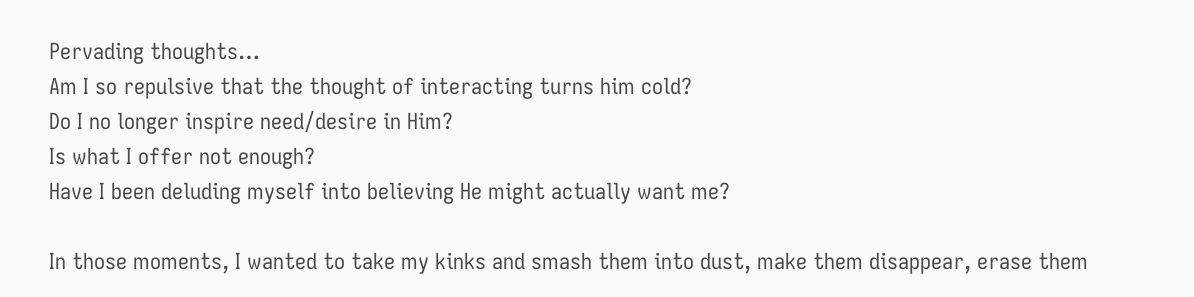Pervading thoughts…
Am I so repulsive that the thought of interacting turns him cold?
Do I no longer inspire need/desire in Him?
Is what I offer not enough?
Have I been deluding myself into believing He might actually want me?

In those moments, I wanted to take my kinks and smash them into dust, make them disappear, erase them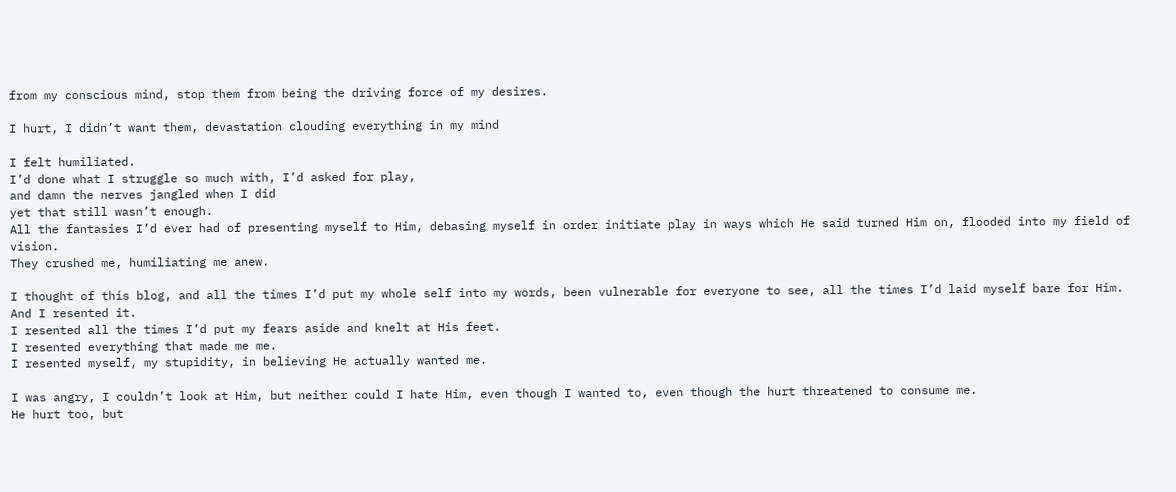from my conscious mind, stop them from being the driving force of my desires.

I hurt, I didn’t want them, devastation clouding everything in my mind

I felt humiliated.
I’d done what I struggle so much with, I’d asked for play,
and damn the nerves jangled when I did
yet that still wasn’t enough.
All the fantasies I’d ever had of presenting myself to Him, debasing myself in order initiate play in ways which He said turned Him on, flooded into my field of vision.
They crushed me, humiliating me anew.

I thought of this blog, and all the times I’d put my whole self into my words, been vulnerable for everyone to see, all the times I’d laid myself bare for Him.
And I resented it.
I resented all the times I’d put my fears aside and knelt at His feet.
I resented everything that made me me.
I resented myself, my stupidity, in believing He actually wanted me.

I was angry, I couldn’t look at Him, but neither could I hate Him, even though I wanted to, even though the hurt threatened to consume me.
He hurt too, but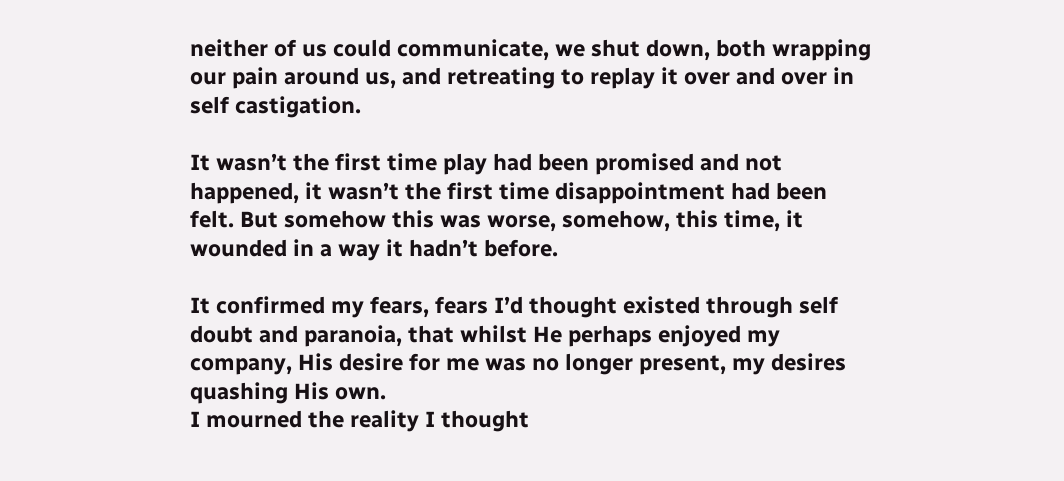neither of us could communicate, we shut down, both wrapping our pain around us, and retreating to replay it over and over in self castigation.

It wasn’t the first time play had been promised and not happened, it wasn’t the first time disappointment had been felt. But somehow this was worse, somehow, this time, it wounded in a way it hadn’t before.

It confirmed my fears, fears I’d thought existed through self doubt and paranoia, that whilst He perhaps enjoyed my company, His desire for me was no longer present, my desires quashing His own.
I mourned the reality I thought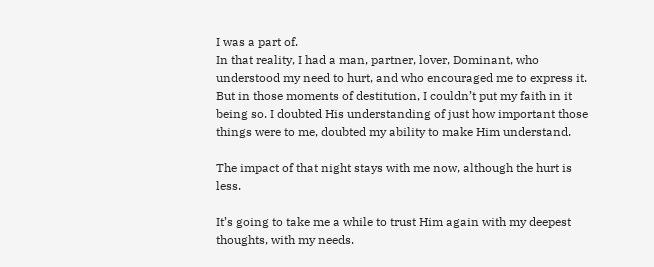I was a part of.
In that reality, I had a man, partner, lover, Dominant, who understood my need to hurt, and who encouraged me to express it. But in those moments of destitution, I couldn’t put my faith in it being so. I doubted His understanding of just how important those things were to me, doubted my ability to make Him understand.

The impact of that night stays with me now, although the hurt is less.

It’s going to take me a while to trust Him again with my deepest thoughts, with my needs.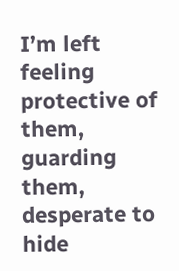I’m left feeling protective of them, guarding them, desperate to hide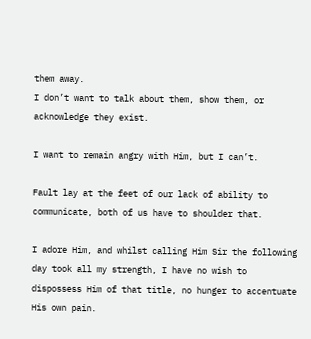them away.
I don’t want to talk about them, show them, or acknowledge they exist.

I want to remain angry with Him, but I can’t.

Fault lay at the feet of our lack of ability to communicate, both of us have to shoulder that.

I adore Him, and whilst calling Him Sir the following day took all my strength, I have no wish to dispossess Him of that title, no hunger to accentuate His own pain.